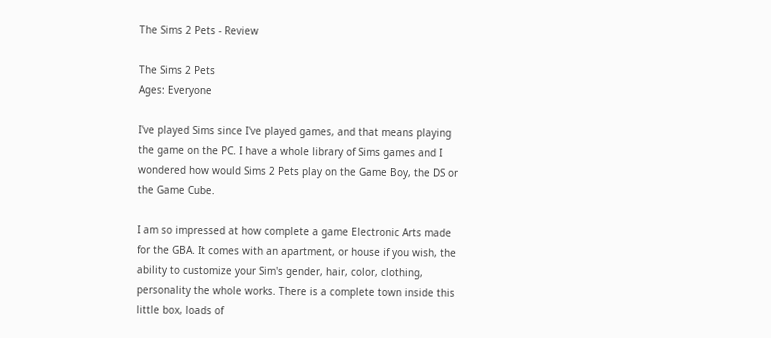The Sims 2 Pets - Review

The Sims 2 Pets
Ages: Everyone

I've played Sims since I've played games, and that means playing the game on the PC. I have a whole library of Sims games and I wondered how would Sims 2 Pets play on the Game Boy, the DS or the Game Cube.

I am so impressed at how complete a game Electronic Arts made for the GBA. It comes with an apartment, or house if you wish, the ability to customize your Sim's gender, hair, color, clothing, personality the whole works. There is a complete town inside this little box, loads of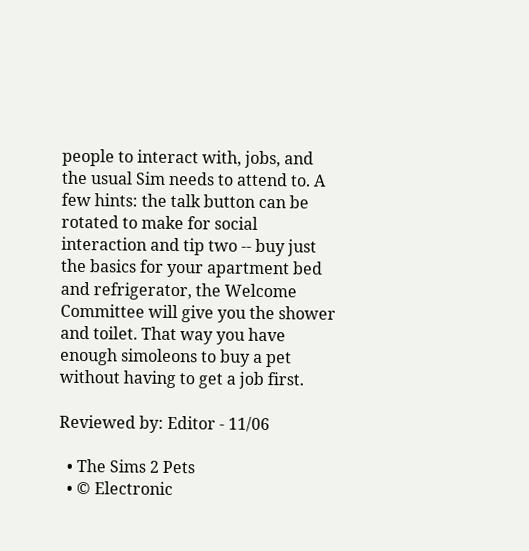people to interact with, jobs, and the usual Sim needs to attend to. A few hints: the talk button can be rotated to make for social interaction and tip two -- buy just the basics for your apartment bed and refrigerator, the Welcome Committee will give you the shower and toilet. That way you have enough simoleons to buy a pet without having to get a job first.

Reviewed by: Editor - 11/06

  • The Sims 2 Pets
  • © Electronic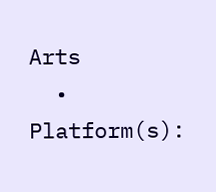Arts
  • Platform(s):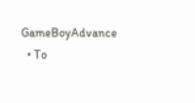GameBoyAdvance
  • To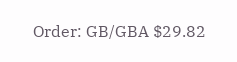Order: GB/GBA $29.82